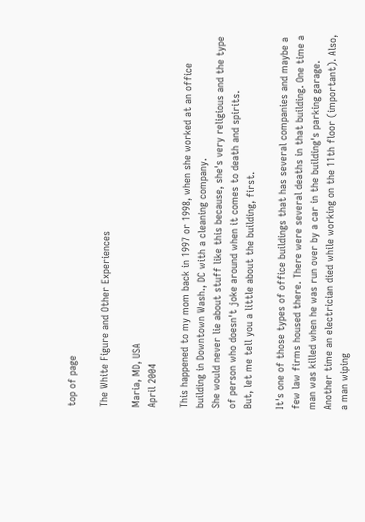top of page

The White Figure and Other Experiences

Maria, MD, USA
April 2004

This happened to my mom back in 1997 or 1998, when she worked at an office building in Downtown Wash., DC with a cleaning company.
She would never lie about stuff like this because, she's very religious and the type of person who doesn't joke around when it comes to death and spirits.
But, let me tell you a little about the building, first.

It's one of those types of office buildings that has several companies and maybe a few law firms housed there. There were several deaths in that building. One time a man was killed when he was run over by a car in the building's parking garage. Another time an electrician died while working on the 11th floor (important). Also, a man wiping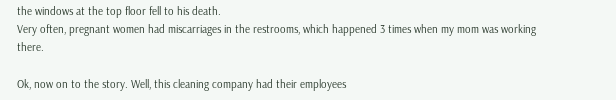the windows at the top floor fell to his death.
Very often, pregnant women had miscarriages in the restrooms, which happened 3 times when my mom was working there.

Ok, now on to the story. Well, this cleaning company had their employees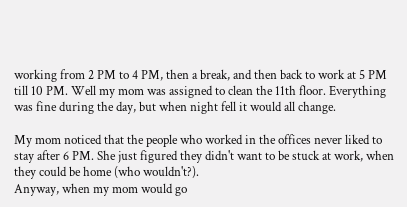working from 2 PM to 4 PM, then a break, and then back to work at 5 PM till 10 PM. Well my mom was assigned to clean the 11th floor. Everything was fine during the day, but when night fell it would all change.

My mom noticed that the people who worked in the offices never liked to stay after 6 PM. She just figured they didn't want to be stuck at work, when they could be home (who wouldn't?).
Anyway, when my mom would go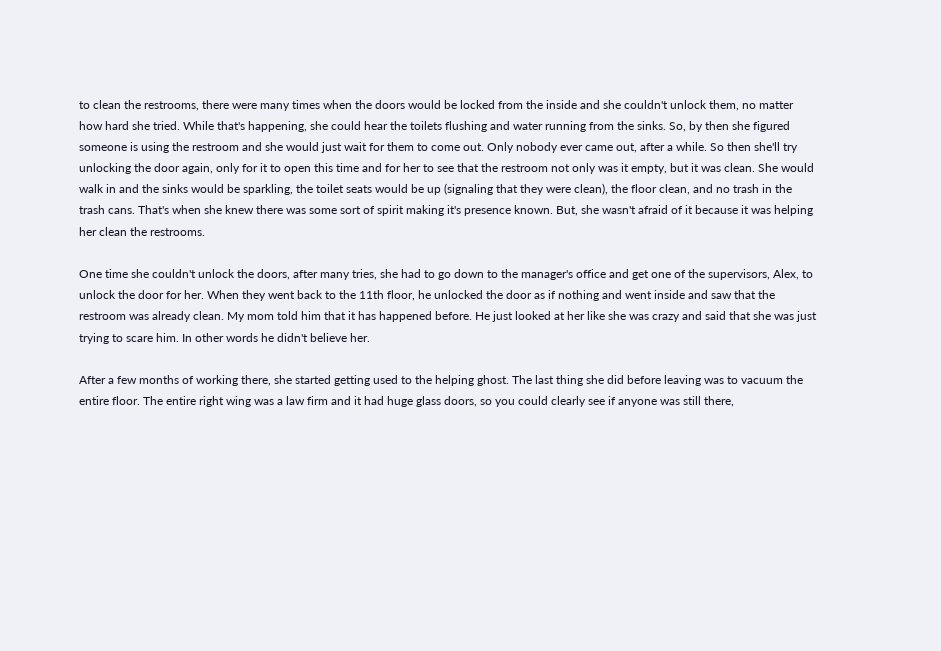to clean the restrooms, there were many times when the doors would be locked from the inside and she couldn't unlock them, no matter how hard she tried. While that's happening, she could hear the toilets flushing and water running from the sinks. So, by then she figured someone is using the restroom and she would just wait for them to come out. Only nobody ever came out, after a while. So then she'll try unlocking the door again, only for it to open this time and for her to see that the restroom not only was it empty, but it was clean. She would walk in and the sinks would be sparkling, the toilet seats would be up (signaling that they were clean), the floor clean, and no trash in the trash cans. That's when she knew there was some sort of spirit making it's presence known. But, she wasn't afraid of it because it was helping her clean the restrooms.

One time she couldn't unlock the doors, after many tries, she had to go down to the manager's office and get one of the supervisors, Alex, to unlock the door for her. When they went back to the 11th floor, he unlocked the door as if nothing and went inside and saw that the restroom was already clean. My mom told him that it has happened before. He just looked at her like she was crazy and said that she was just trying to scare him. In other words he didn't believe her.

After a few months of working there, she started getting used to the helping ghost. The last thing she did before leaving was to vacuum the entire floor. The entire right wing was a law firm and it had huge glass doors, so you could clearly see if anyone was still there,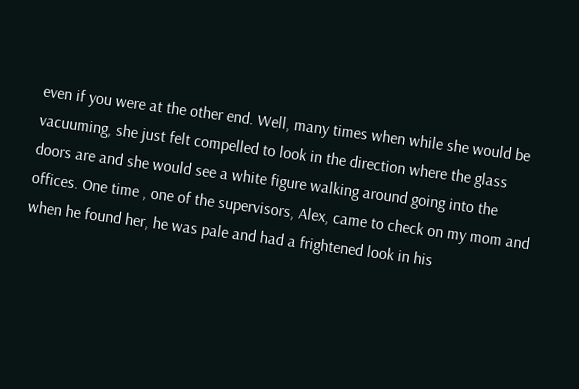even if you were at the other end. Well, many times when while she would be vacuuming, she just felt compelled to look in the direction where the glass doors are and she would see a white figure walking around going into the offices. One time , one of the supervisors, Alex, came to check on my mom and when he found her, he was pale and had a frightened look in his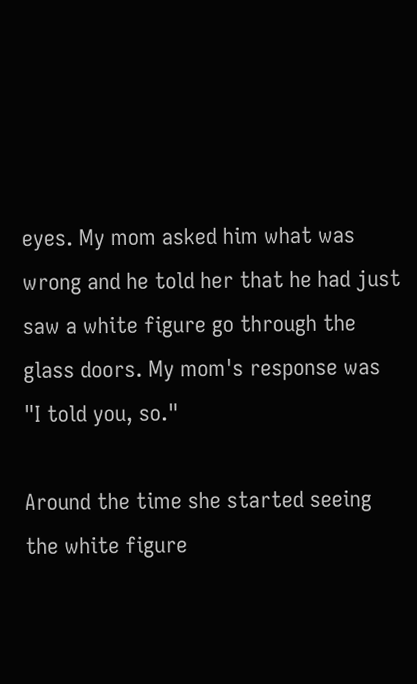eyes. My mom asked him what was wrong and he told her that he had just saw a white figure go through the glass doors. My mom's response was "I told you, so."

Around the time she started seeing the white figure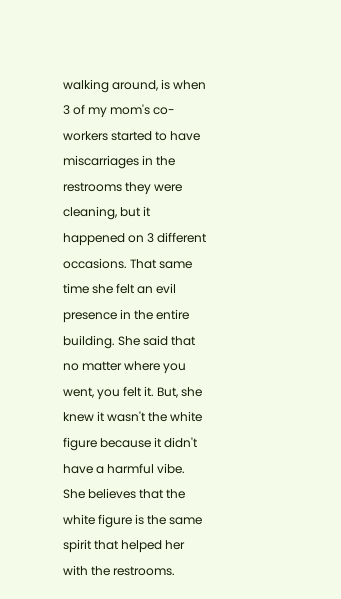walking around, is when 3 of my mom's co-workers started to have miscarriages in the restrooms they were cleaning, but it happened on 3 different occasions. That same time she felt an evil presence in the entire building. She said that no matter where you went, you felt it. But, she knew it wasn't the white figure because it didn't have a harmful vibe. She believes that the white figure is the same spirit that helped her with the restrooms.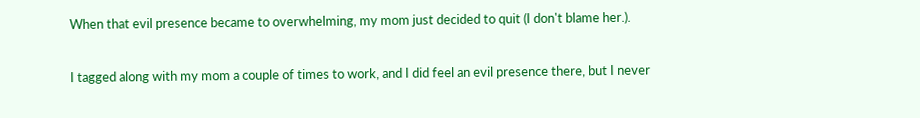When that evil presence became to overwhelming, my mom just decided to quit (I don't blame her.).

I tagged along with my mom a couple of times to work, and I did feel an evil presence there, but I never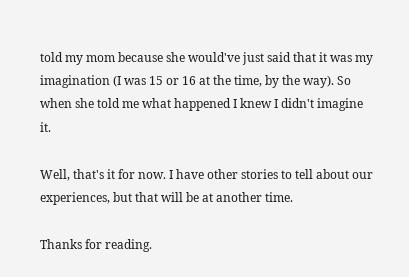told my mom because she would've just said that it was my imagination (I was 15 or 16 at the time, by the way). So when she told me what happened I knew I didn't imagine it.

Well, that's it for now. I have other stories to tell about our experiences, but that will be at another time.

Thanks for reading.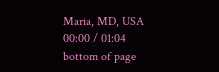Maria, MD, USA
00:00 / 01:04
bottom of page